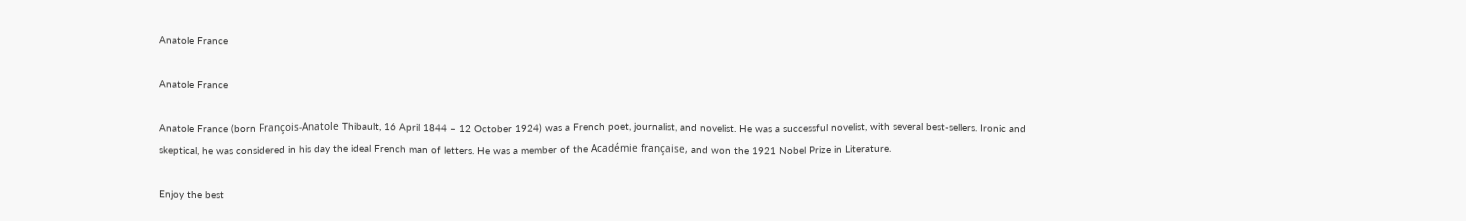Anatole France

Anatole France

Anatole France (born François-Anatole Thibault, 16 April 1844 – 12 October 1924) was a French poet, journalist, and novelist. He was a successful novelist, with several best-sellers. Ironic and skeptical, he was considered in his day the ideal French man of letters. He was a member of the Académie française, and won the 1921 Nobel Prize in Literature.

Enjoy the best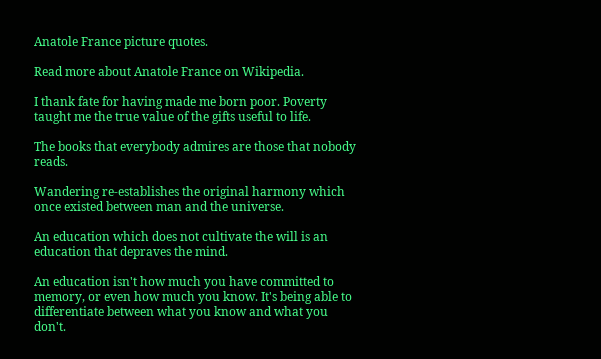Anatole France picture quotes.

Read more about Anatole France on Wikipedia.

I thank fate for having made me born poor. Poverty taught me the true value of the gifts useful to life.

The books that everybody admires are those that nobody reads.

Wandering re-establishes the original harmony which once existed between man and the universe.

An education which does not cultivate the will is an education that depraves the mind.

An education isn't how much you have committed to memory, or even how much you know. It's being able to differentiate between what you know and what you don't.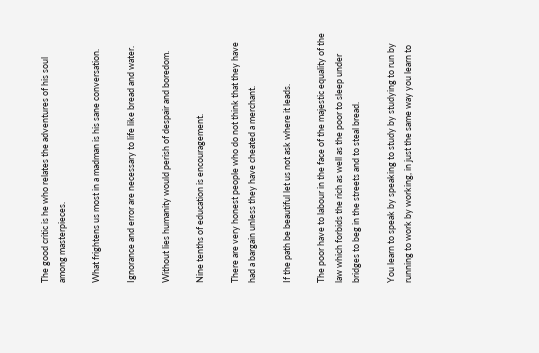The good critic is he who relates the adventures of his soul among masterpieces.

What frightens us most in a madman is his sane conversation.

Ignorance and error are necessary to life like bread and water.

Without lies humanity would perish of despair and boredom.

Nine tenths of education is encouragement.

There are very honest people who do not think that they have had a bargain unless they have cheated a merchant.

If the path be beautiful let us not ask where it leads.

The poor have to labour in the face of the majestic equality of the law which forbids the rich as well as the poor to sleep under bridges to beg in the streets and to steal bread.

You learn to speak by speaking to study by studying to run by running to work by working, in just the same way you learn to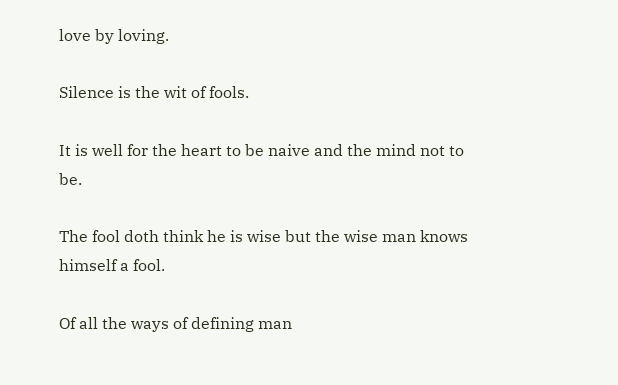love by loving.

Silence is the wit of fools.

It is well for the heart to be naive and the mind not to be.

The fool doth think he is wise but the wise man knows himself a fool.

Of all the ways of defining man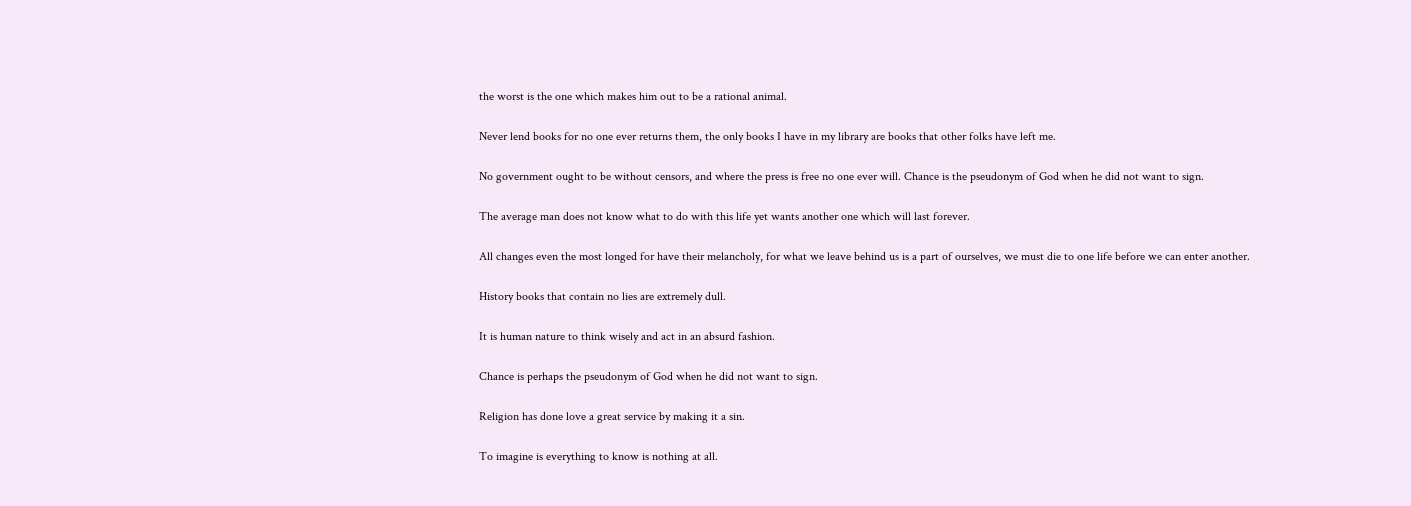the worst is the one which makes him out to be a rational animal.

Never lend books for no one ever returns them, the only books I have in my library are books that other folks have left me.

No government ought to be without censors, and where the press is free no one ever will. Chance is the pseudonym of God when he did not want to sign.

The average man does not know what to do with this life yet wants another one which will last forever.

All changes even the most longed for have their melancholy, for what we leave behind us is a part of ourselves, we must die to one life before we can enter another.

History books that contain no lies are extremely dull.

It is human nature to think wisely and act in an absurd fashion.

Chance is perhaps the pseudonym of God when he did not want to sign.

Religion has done love a great service by making it a sin.

To imagine is everything to know is nothing at all.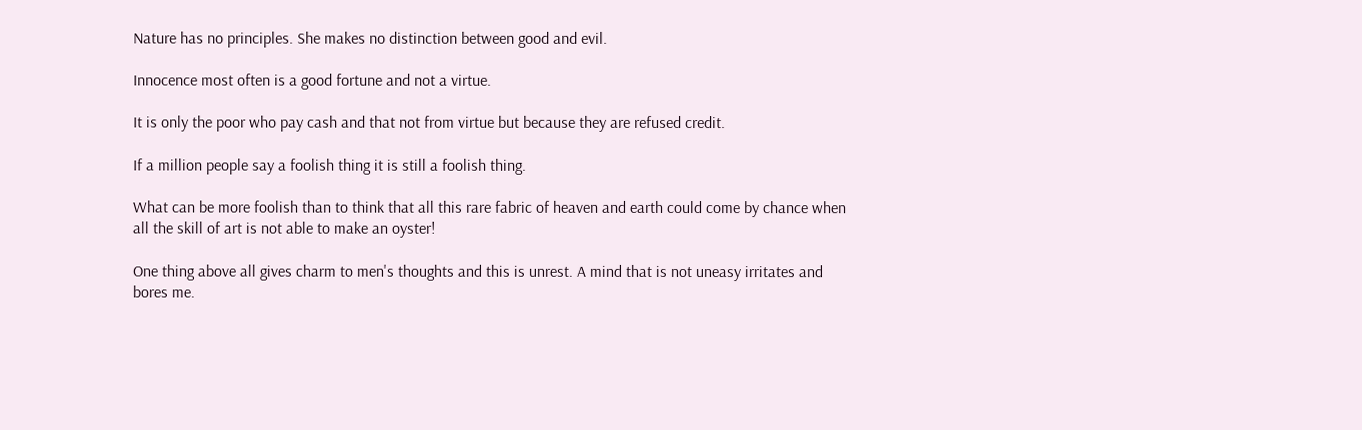Nature has no principles. She makes no distinction between good and evil.

Innocence most often is a good fortune and not a virtue.

It is only the poor who pay cash and that not from virtue but because they are refused credit.

If a million people say a foolish thing it is still a foolish thing.

What can be more foolish than to think that all this rare fabric of heaven and earth could come by chance when all the skill of art is not able to make an oyster!

One thing above all gives charm to men's thoughts and this is unrest. A mind that is not uneasy irritates and bores me.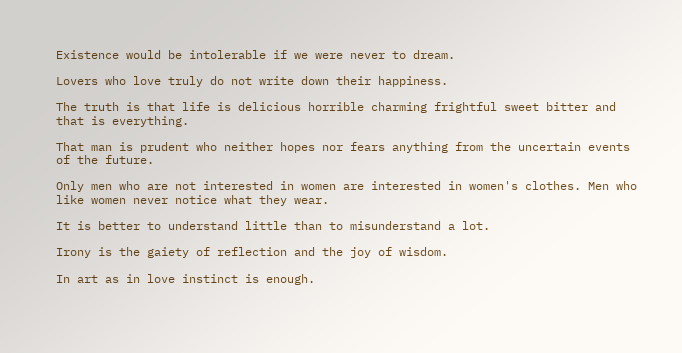Existence would be intolerable if we were never to dream.

Lovers who love truly do not write down their happiness.

The truth is that life is delicious horrible charming frightful sweet bitter and that is everything.

That man is prudent who neither hopes nor fears anything from the uncertain events of the future.

Only men who are not interested in women are interested in women's clothes. Men who like women never notice what they wear.

It is better to understand little than to misunderstand a lot.

Irony is the gaiety of reflection and the joy of wisdom.

In art as in love instinct is enough.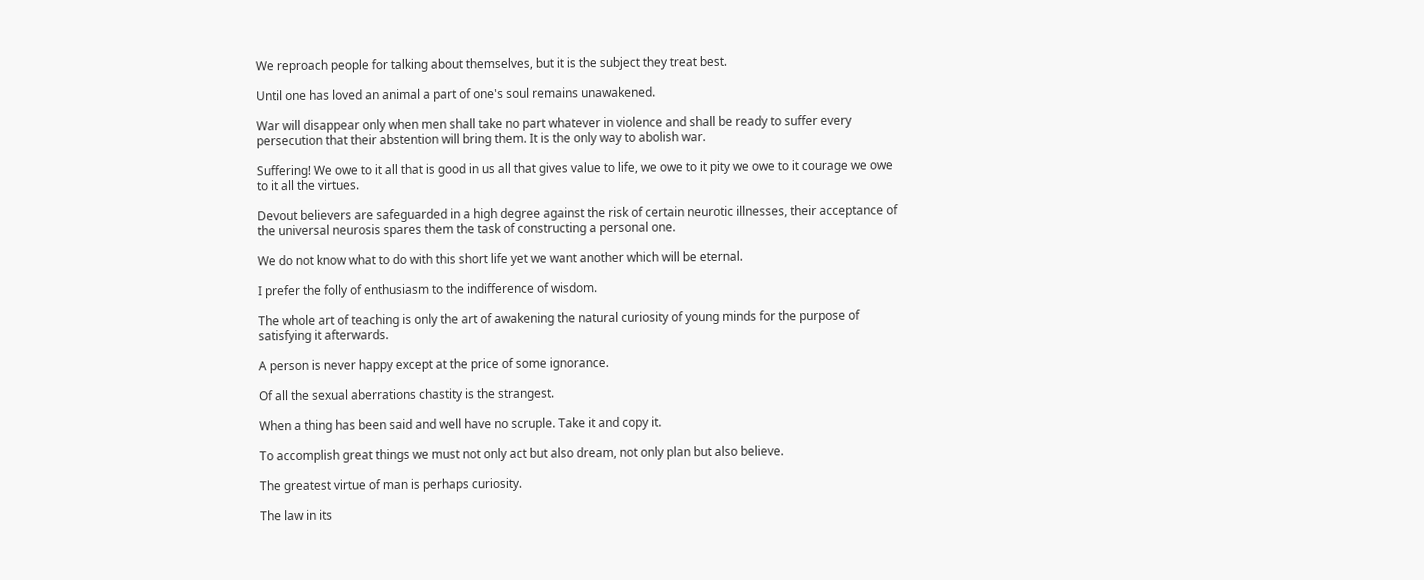We reproach people for talking about themselves, but it is the subject they treat best.

Until one has loved an animal a part of one's soul remains unawakened.

War will disappear only when men shall take no part whatever in violence and shall be ready to suffer every persecution that their abstention will bring them. It is the only way to abolish war.

Suffering! We owe to it all that is good in us all that gives value to life, we owe to it pity we owe to it courage we owe to it all the virtues.

Devout believers are safeguarded in a high degree against the risk of certain neurotic illnesses, their acceptance of the universal neurosis spares them the task of constructing a personal one.

We do not know what to do with this short life yet we want another which will be eternal.

I prefer the folly of enthusiasm to the indifference of wisdom.

The whole art of teaching is only the art of awakening the natural curiosity of young minds for the purpose of satisfying it afterwards.

A person is never happy except at the price of some ignorance.

Of all the sexual aberrations chastity is the strangest.

When a thing has been said and well have no scruple. Take it and copy it.

To accomplish great things we must not only act but also dream, not only plan but also believe.

The greatest virtue of man is perhaps curiosity.

The law in its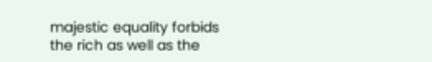majestic equality forbids the rich as well as the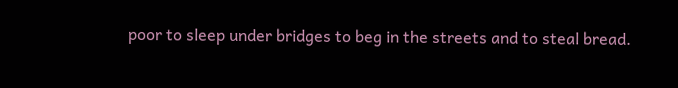poor to sleep under bridges to beg in the streets and to steal bread.